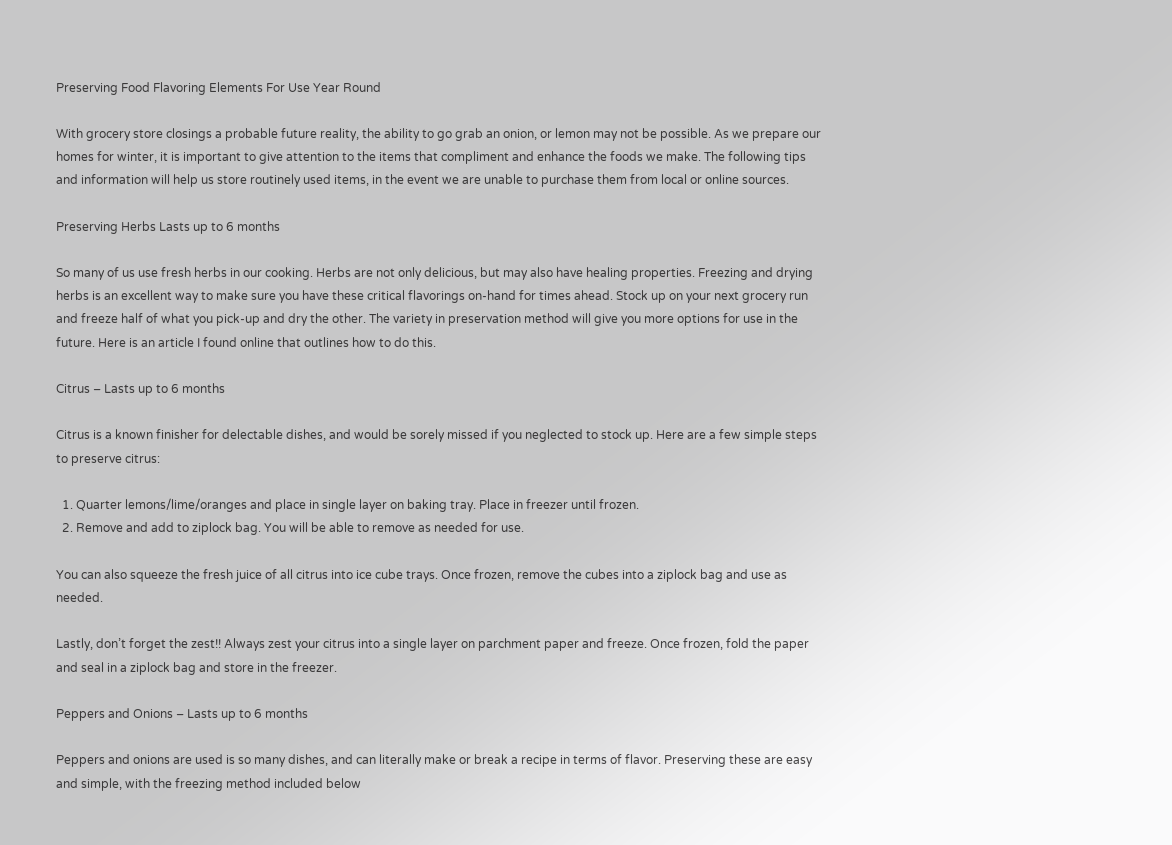Preserving Food Flavoring Elements For Use Year Round

With grocery store closings a probable future reality, the ability to go grab an onion, or lemon may not be possible. As we prepare our homes for winter, it is important to give attention to the items that compliment and enhance the foods we make. The following tips and information will help us store routinely used items, in the event we are unable to purchase them from local or online sources.

Preserving Herbs Lasts up to 6 months

So many of us use fresh herbs in our cooking. Herbs are not only delicious, but may also have healing properties. Freezing and drying herbs is an excellent way to make sure you have these critical flavorings on-hand for times ahead. Stock up on your next grocery run and freeze half of what you pick-up and dry the other. The variety in preservation method will give you more options for use in the future. Here is an article I found online that outlines how to do this.

Citrus – Lasts up to 6 months

Citrus is a known finisher for delectable dishes, and would be sorely missed if you neglected to stock up. Here are a few simple steps to preserve citrus:

  1. Quarter lemons/lime/oranges and place in single layer on baking tray. Place in freezer until frozen.
  2. Remove and add to ziplock bag. You will be able to remove as needed for use.

You can also squeeze the fresh juice of all citrus into ice cube trays. Once frozen, remove the cubes into a ziplock bag and use as needed.

Lastly, don’t forget the zest!! Always zest your citrus into a single layer on parchment paper and freeze. Once frozen, fold the paper and seal in a ziplock bag and store in the freezer.

Peppers and Onions – Lasts up to 6 months

Peppers and onions are used is so many dishes, and can literally make or break a recipe in terms of flavor. Preserving these are easy and simple, with the freezing method included below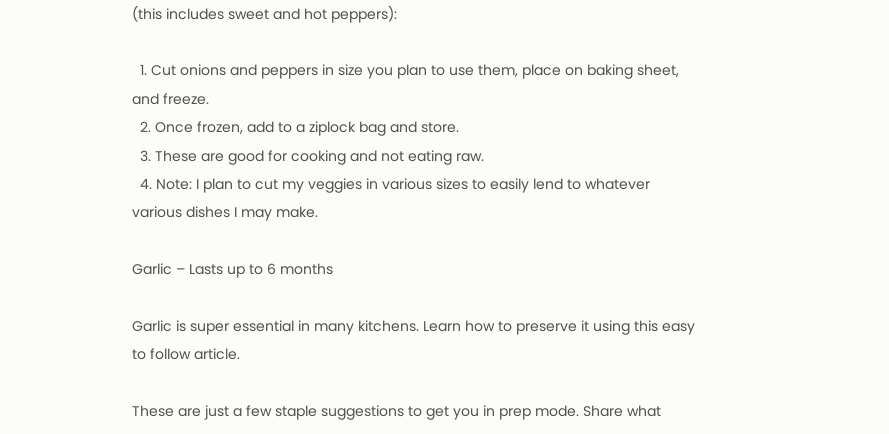(this includes sweet and hot peppers):

  1. Cut onions and peppers in size you plan to use them, place on baking sheet, and freeze.
  2. Once frozen, add to a ziplock bag and store.
  3. These are good for cooking and not eating raw.
  4. Note: I plan to cut my veggies in various sizes to easily lend to whatever various dishes I may make.

Garlic – Lasts up to 6 months

Garlic is super essential in many kitchens. Learn how to preserve it using this easy to follow article.

These are just a few staple suggestions to get you in prep mode. Share what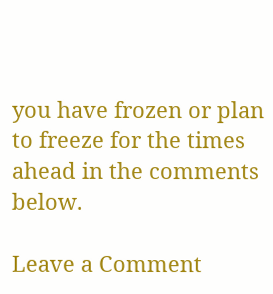you have frozen or plan to freeze for the times ahead in the comments below.

Leave a Comment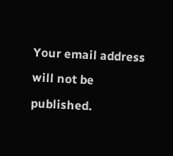Your email address will not be published.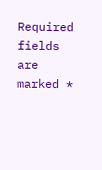Required fields are marked *